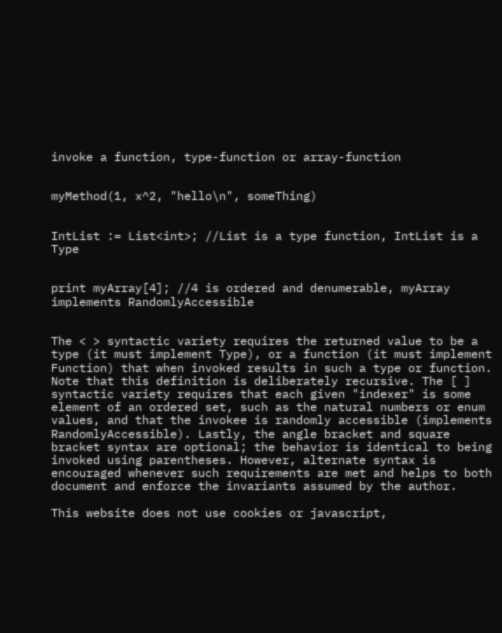invoke a function, type-function or array-function


myMethod(1, x^2, "hello\n", someThing)


IntList := List<int>; //List is a type function, IntList is a Type


print myArray[4]; //4 is ordered and denumerable, myArray implements RandomlyAccessible


The < > syntactic variety requires the returned value to be a type (it must implement Type), or a function (it must implement Function) that when invoked results in such a type or function. Note that this definition is deliberately recursive. The [ ] syntactic variety requires that each given "indexer" is some element of an ordered set, such as the natural numbers or enum values, and that the invokee is randomly accessible (implements RandomlyAccessible). Lastly, the angle bracket and square bracket syntax are optional; the behavior is identical to being invoked using parentheses. However, alternate syntax is encouraged whenever such requirements are met and helps to both document and enforce the invariants assumed by the author.

This website does not use cookies or javascript,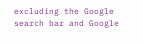excluding the Google search bar and Google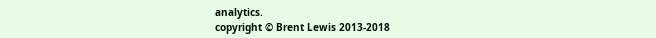analytics.
copyright © Brent Lewis 2013-2018